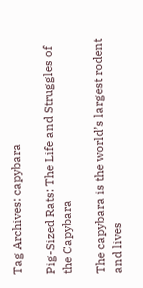Tag Archives: capybara

Pig-Sized Rats: The Life and Struggles of the Capybara

The capybara is the world’s largest rodent and lives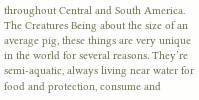throughout Central and South America. The Creatures Being about the size of an average pig, these things are very unique in the world for several reasons. They’re semi-aquatic, always living near water for food and protection, consume and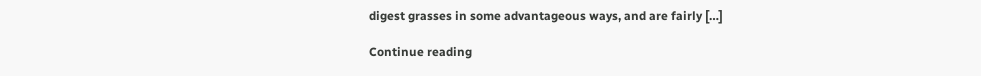digest grasses in some advantageous ways, and are fairly […]

Continue reading